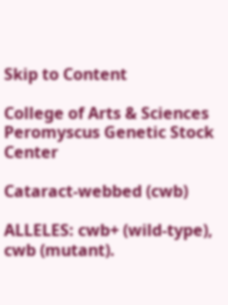Skip to Content

College of Arts & Sciences
Peromyscus Genetic Stock Center

Cataract-webbed (cwb)

ALLELES: cwb+ (wild-type), cwb (mutant).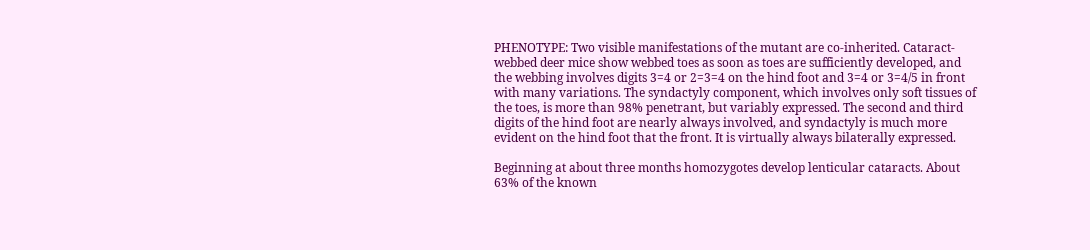PHENOTYPE: Two visible manifestations of the mutant are co-inherited. Cataract-webbed deer mice show webbed toes as soon as toes are sufficiently developed, and the webbing involves digits 3=4 or 2=3=4 on the hind foot and 3=4 or 3=4/5 in front with many variations. The syndactyly component, which involves only soft tissues of the toes, is more than 98% penetrant, but variably expressed. The second and third digits of the hind foot are nearly always involved, and syndactyly is much more evident on the hind foot that the front. It is virtually always bilaterally expressed.

Beginning at about three months homozygotes develop lenticular cataracts. About 63% of the known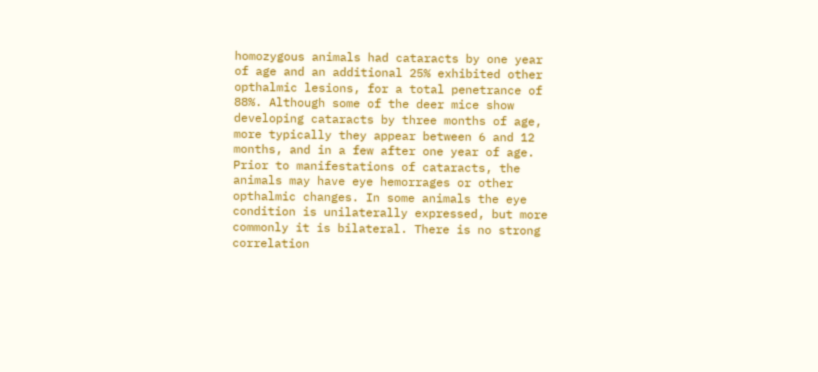homozygous animals had cataracts by one year of age and an additional 25% exhibited other opthalmic lesions, for a total penetrance of 88%. Although some of the deer mice show developing cataracts by three months of age, more typically they appear between 6 and 12 months, and in a few after one year of age. Prior to manifestations of cataracts, the animals may have eye hemorrages or other opthalmic changes. In some animals the eye condition is unilaterally expressed, but more commonly it is bilateral. There is no strong correlation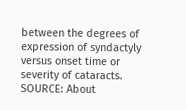between the degrees of expression of syndactyly versus onset time or severity of cataracts. SOURCE: About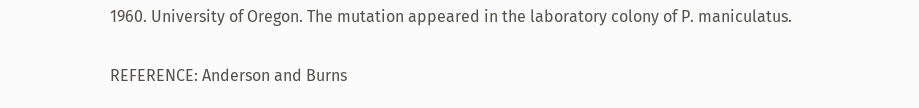1960. University of Oregon. The mutation appeared in the laboratory colony of P. maniculatus.

REFERENCE: Anderson and Burns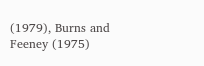(1979), Burns and Feeney (1975)